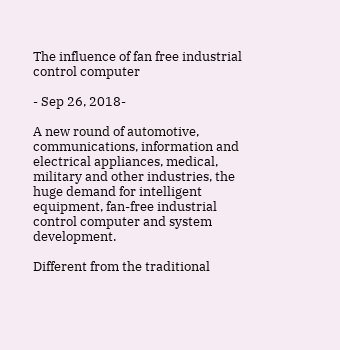The influence of fan free industrial control computer

- Sep 26, 2018-

A new round of automotive, communications, information and electrical appliances, medical, military and other industries, the huge demand for intelligent equipment, fan-free industrial control computer and system development.

Different from the traditional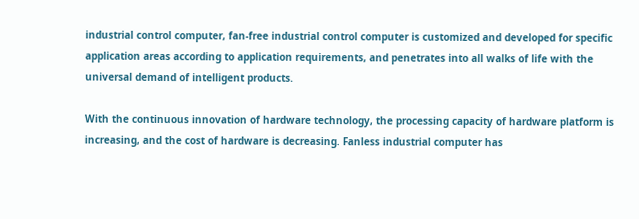industrial control computer, fan-free industrial control computer is customized and developed for specific application areas according to application requirements, and penetrates into all walks of life with the universal demand of intelligent products.

With the continuous innovation of hardware technology, the processing capacity of hardware platform is increasing, and the cost of hardware is decreasing. Fanless industrial computer has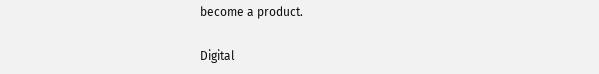become a product.

Digital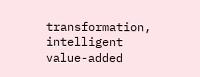transformation, intelligent value-added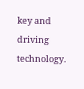key and driving technology.